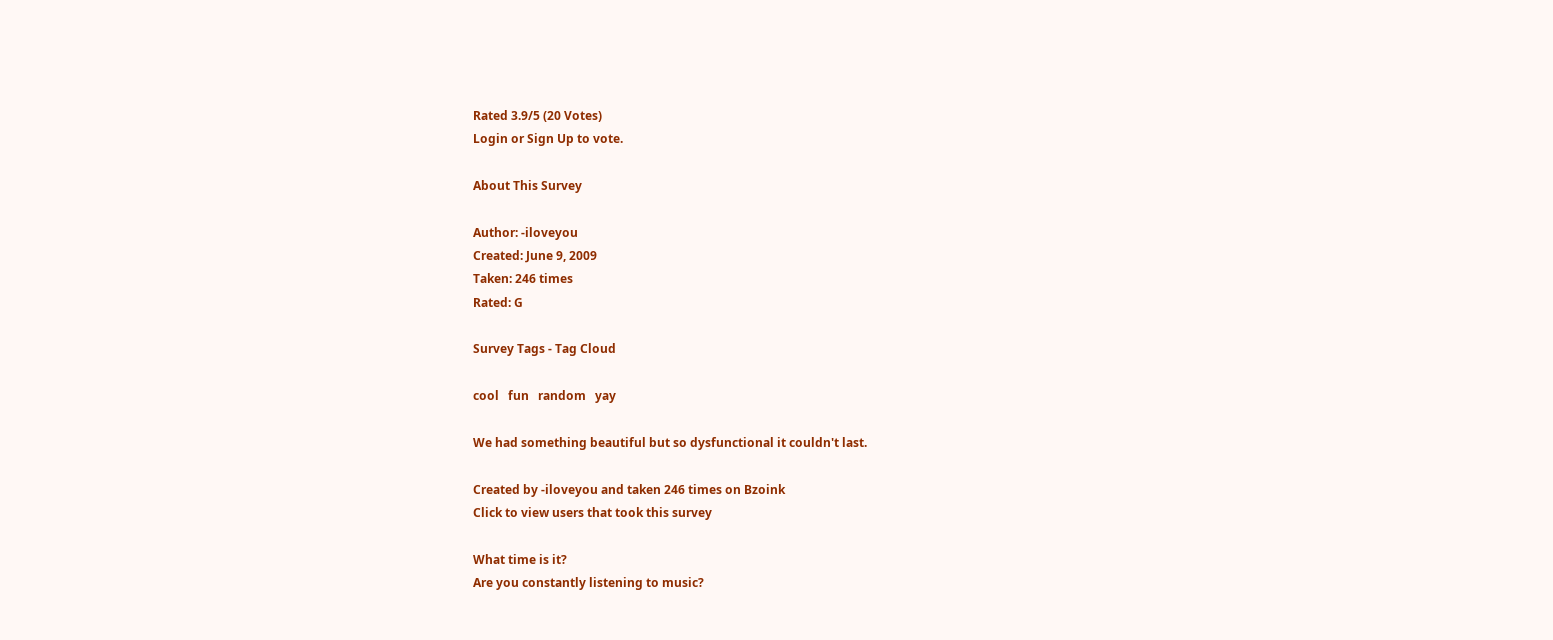Rated 3.9/5 (20 Votes)
Login or Sign Up to vote.

About This Survey

Author: -iloveyou
Created: June 9, 2009
Taken: 246 times
Rated: G

Survey Tags - Tag Cloud

cool   fun   random   yay

We had something beautiful but so dysfunctional it couldn't last.

Created by -iloveyou and taken 246 times on Bzoink
Click to view users that took this survey

What time is it?
Are you constantly listening to music?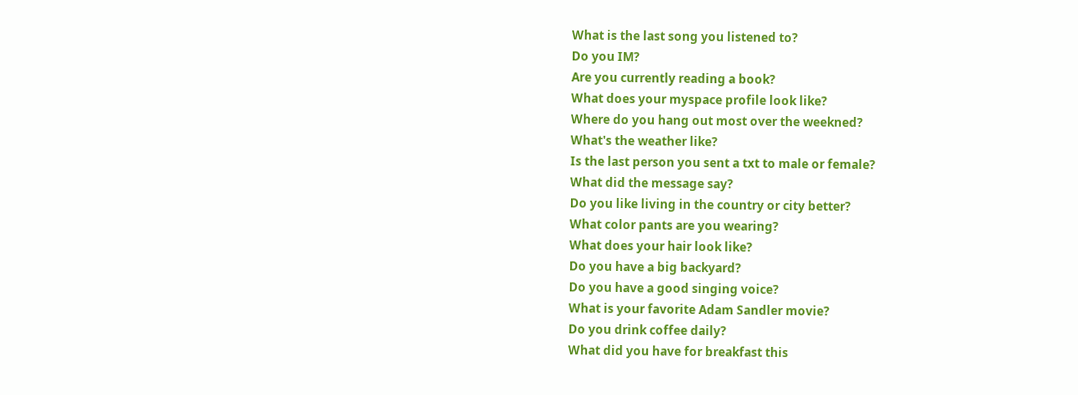What is the last song you listened to?
Do you IM?
Are you currently reading a book?
What does your myspace profile look like?
Where do you hang out most over the weekned?
What's the weather like?
Is the last person you sent a txt to male or female?
What did the message say?
Do you like living in the country or city better?
What color pants are you wearing?
What does your hair look like?
Do you have a big backyard?
Do you have a good singing voice?
What is your favorite Adam Sandler movie?
Do you drink coffee daily?
What did you have for breakfast this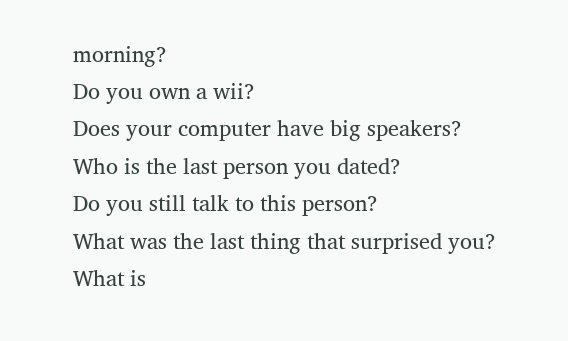morning?
Do you own a wii?
Does your computer have big speakers?
Who is the last person you dated?
Do you still talk to this person?
What was the last thing that surprised you?
What is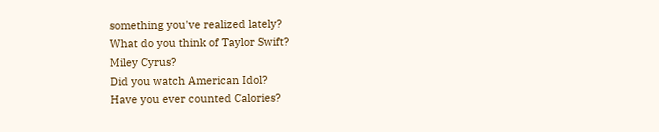something you've realized lately?
What do you think of Taylor Swift?
Miley Cyrus?
Did you watch American Idol?
Have you ever counted Calories?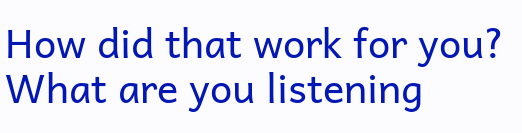How did that work for you?
What are you listening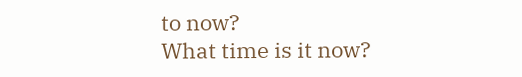to now?
What time is it now?